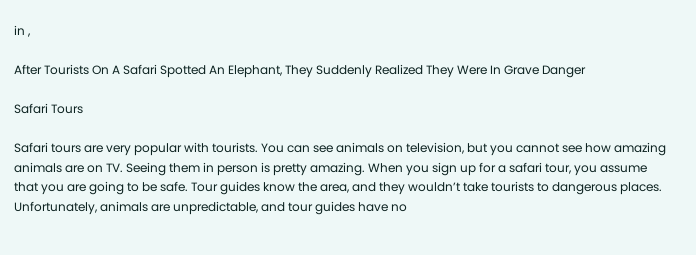in ,

After Tourists On A Safari Spotted An Elephant, They Suddenly Realized They Were In Grave Danger

Safari Tours

Safari tours are very popular with tourists. You can see animals on television, but you cannot see how amazing animals are on TV. Seeing them in person is pretty amazing. When you sign up for a safari tour, you assume that you are going to be safe. Tour guides know the area, and they wouldn’t take tourists to dangerous places. Unfortunately, animals are unpredictable, and tour guides have no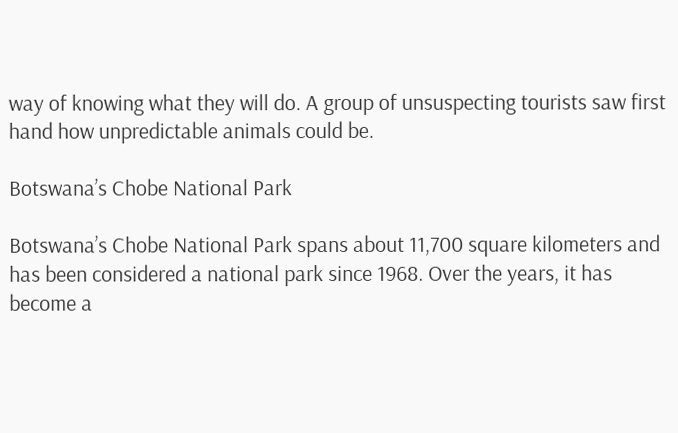way of knowing what they will do. A group of unsuspecting tourists saw first hand how unpredictable animals could be.

Botswana’s Chobe National Park

Botswana’s Chobe National Park spans about 11,700 square kilometers and has been considered a national park since 1968. Over the years, it has become a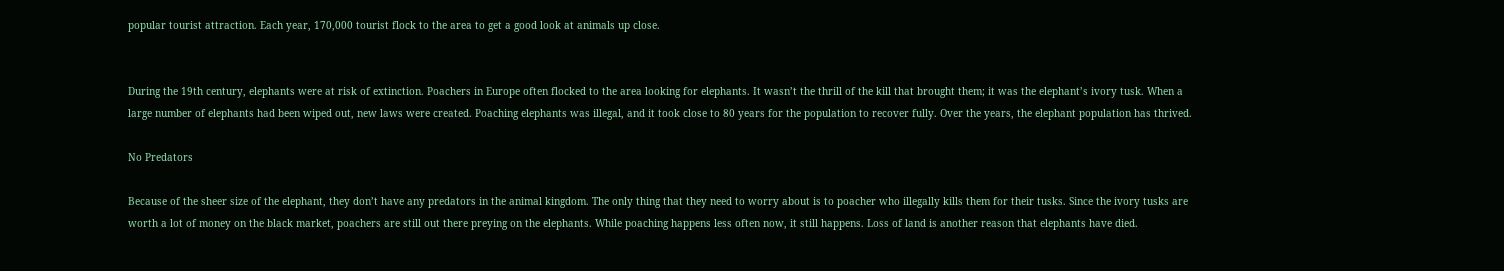popular tourist attraction. Each year, 170,000 tourist flock to the area to get a good look at animals up close.


During the 19th century, elephants were at risk of extinction. Poachers in Europe often flocked to the area looking for elephants. It wasn’t the thrill of the kill that brought them; it was the elephant’s ivory tusk. When a large number of elephants had been wiped out, new laws were created. Poaching elephants was illegal, and it took close to 80 years for the population to recover fully. Over the years, the elephant population has thrived.

No Predators

Because of the sheer size of the elephant, they don’t have any predators in the animal kingdom. The only thing that they need to worry about is to poacher who illegally kills them for their tusks. Since the ivory tusks are worth a lot of money on the black market, poachers are still out there preying on the elephants. While poaching happens less often now, it still happens. Loss of land is another reason that elephants have died.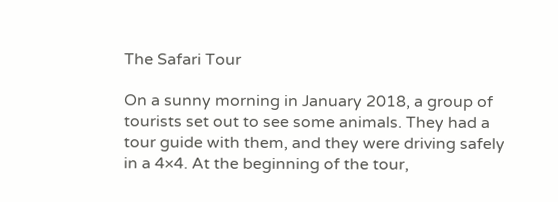The Safari Tour

On a sunny morning in January 2018, a group of tourists set out to see some animals. They had a tour guide with them, and they were driving safely in a 4×4. At the beginning of the tour,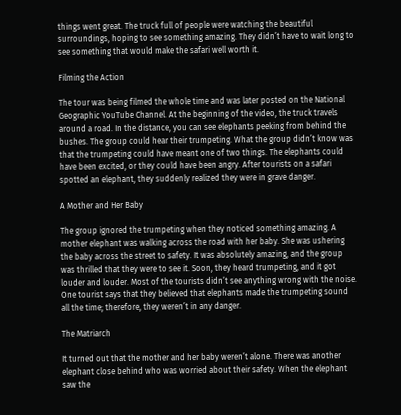things went great. The truck full of people were watching the beautiful surroundings, hoping to see something amazing. They didn’t have to wait long to see something that would make the safari well worth it.

Filming the Action

The tour was being filmed the whole time and was later posted on the National Geographic YouTube Channel. At the beginning of the video, the truck travels around a road. In the distance, you can see elephants peeking from behind the bushes. The group could hear their trumpeting. What the group didn’t know was that the trumpeting could have meant one of two things. The elephants could have been excited, or they could have been angry. After tourists on a safari spotted an elephant, they suddenly realized they were in grave danger.

A Mother and Her Baby

The group ignored the trumpeting when they noticed something amazing. A mother elephant was walking across the road with her baby. She was ushering the baby across the street to safety. It was absolutely amazing, and the group was thrilled that they were to see it. Soon, they heard trumpeting, and it got louder and louder. Most of the tourists didn’t see anything wrong with the noise. One tourist says that they believed that elephants made the trumpeting sound all the time; therefore, they weren’t in any danger.

The Matriarch

It turned out that the mother and her baby weren’t alone. There was another elephant close behind who was worried about their safety. When the elephant saw the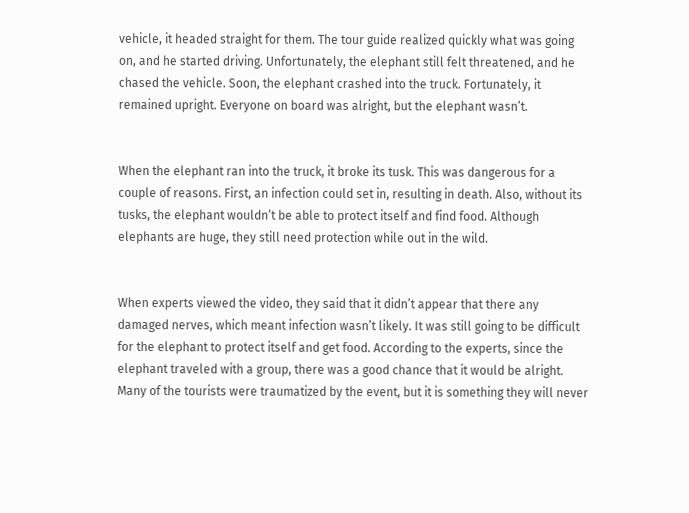vehicle, it headed straight for them. The tour guide realized quickly what was going on, and he started driving. Unfortunately, the elephant still felt threatened, and he chased the vehicle. Soon, the elephant crashed into the truck. Fortunately, it remained upright. Everyone on board was alright, but the elephant wasn’t.


When the elephant ran into the truck, it broke its tusk. This was dangerous for a couple of reasons. First, an infection could set in, resulting in death. Also, without its tusks, the elephant wouldn’t be able to protect itself and find food. Although elephants are huge, they still need protection while out in the wild.


When experts viewed the video, they said that it didn’t appear that there any damaged nerves, which meant infection wasn’t likely. It was still going to be difficult for the elephant to protect itself and get food. According to the experts, since the elephant traveled with a group, there was a good chance that it would be alright. Many of the tourists were traumatized by the event, but it is something they will never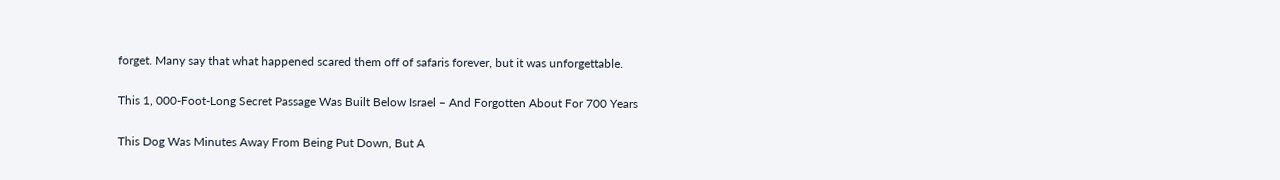forget. Many say that what happened scared them off of safaris forever, but it was unforgettable.

This 1, 000-Foot-Long Secret Passage Was Built Below Israel – And Forgotten About For 700 Years

This Dog Was Minutes Away From Being Put Down, But A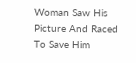Woman Saw His Picture And Raced To Save Him